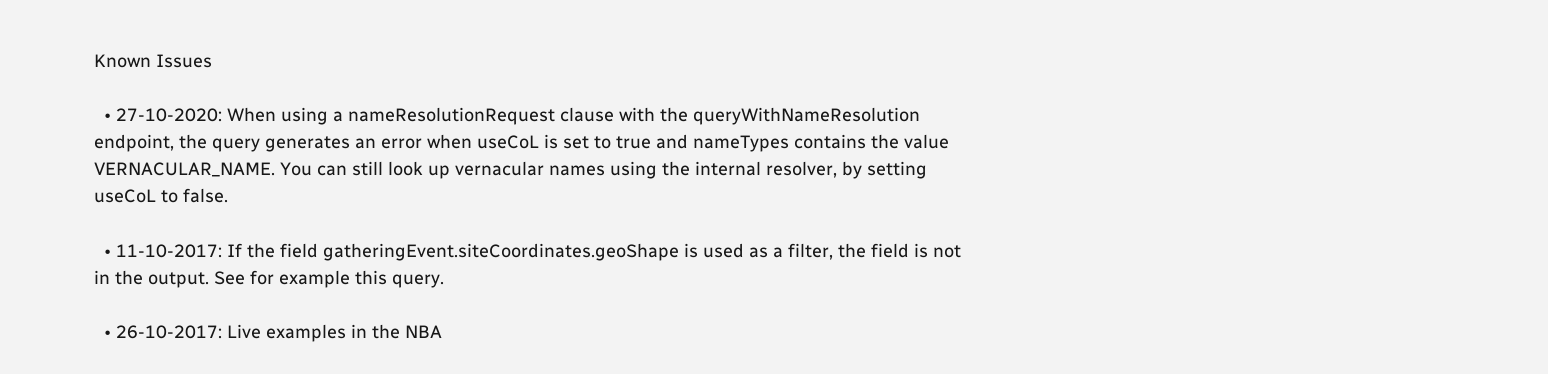Known Issues

  • 27-10-2020: When using a nameResolutionRequest clause with the queryWithNameResolution endpoint, the query generates an error when useCoL is set to true and nameTypes contains the value VERNACULAR_NAME. You can still look up vernacular names using the internal resolver, by setting useCoL to false.

  • 11-10-2017: If the field gatheringEvent.siteCoordinates.geoShape is used as a filter, the field is not in the output. See for example this query.

  • 26-10-2017: Live examples in the NBA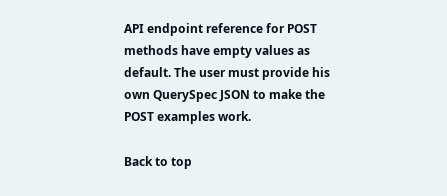API endpoint reference for POST methods have empty values as default. The user must provide his own QuerySpec JSON to make the POST examples work.

Back to top